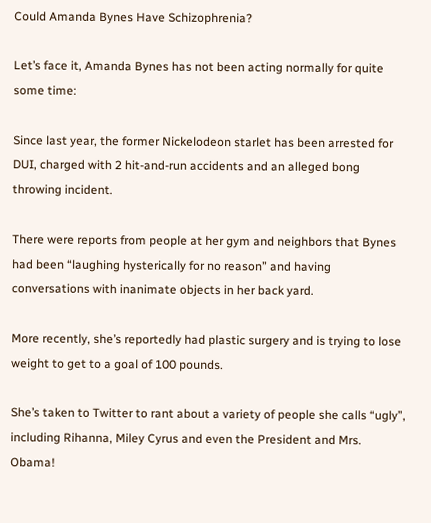Could Amanda Bynes Have Schizophrenia?

Let’s face it, Amanda Bynes has not been acting normally for quite some time:

Since last year, the former Nickelodeon starlet has been arrested for DUI, charged with 2 hit-and-run accidents and an alleged bong throwing incident.

There were reports from people at her gym and neighbors that Bynes had been “laughing hysterically for no reason” and having conversations with inanimate objects in her back yard.

More recently, she’s reportedly had plastic surgery and is trying to lose weight to get to a goal of 100 pounds.

She’s taken to Twitter to rant about a variety of people she calls “ugly”, including Rihanna, Miley Cyrus and even the President and Mrs. Obama!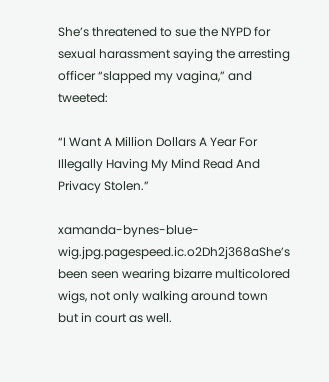She’s threatened to sue the NYPD for sexual harassment saying the arresting officer “slapped my vagina,” and tweeted:

“I Want A Million Dollars A Year For Illegally Having My Mind Read And Privacy Stolen.”

xamanda-bynes-blue-wig.jpg.pagespeed.ic.o2Dh2j368aShe’s been seen wearing bizarre multicolored wigs, not only walking around town but in court as well.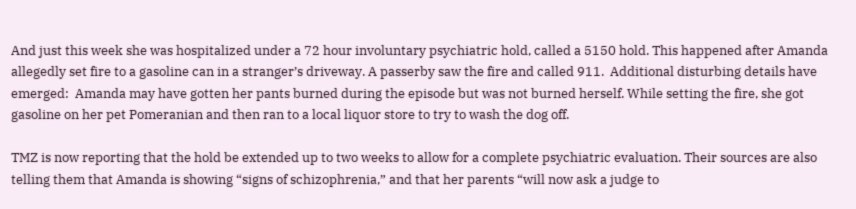And just this week she was hospitalized under a 72 hour involuntary psychiatric hold, called a 5150 hold. This happened after Amanda allegedly set fire to a gasoline can in a stranger’s driveway. A passerby saw the fire and called 911.  Additional disturbing details have emerged:  Amanda may have gotten her pants burned during the episode but was not burned herself. While setting the fire, she got gasoline on her pet Pomeranian and then ran to a local liquor store to try to wash the dog off.

TMZ is now reporting that the hold be extended up to two weeks to allow for a complete psychiatric evaluation. Their sources are also telling them that Amanda is showing “signs of schizophrenia,” and that her parents “will now ask a judge to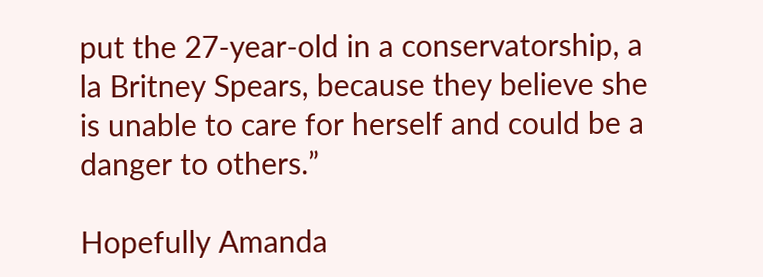put the 27-year-old in a conservatorship, a la Britney Spears, because they believe she is unable to care for herself and could be a danger to others.”

Hopefully Amanda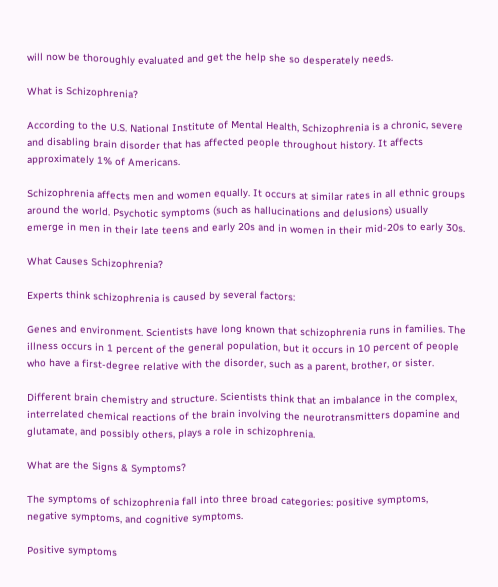will now be thoroughly evaluated and get the help she so desperately needs.

What is Schizophrenia?

According to the U.S. National Institute of Mental Health, Schizophrenia is a chronic, severe and disabling brain disorder that has affected people throughout history. It affects approximately 1% of Americans.

Schizophrenia affects men and women equally. It occurs at similar rates in all ethnic groups around the world. Psychotic symptoms (such as hallucinations and delusions) usually emerge in men in their late teens and early 20s and in women in their mid-20s to early 30s.

What Causes Schizophrenia?

Experts think schizophrenia is caused by several factors:

Genes and environment. Scientists have long known that schizophrenia runs in families. The illness occurs in 1 percent of the general population, but it occurs in 10 percent of people who have a first-degree relative with the disorder, such as a parent, brother, or sister.

Different brain chemistry and structure. Scientists think that an imbalance in the complex, interrelated chemical reactions of the brain involving the neurotransmitters dopamine and glutamate, and possibly others, plays a role in schizophrenia.

What are the Signs & Symptoms?

The symptoms of schizophrenia fall into three broad categories: positive symptoms, negative symptoms, and cognitive symptoms.

Positive symptoms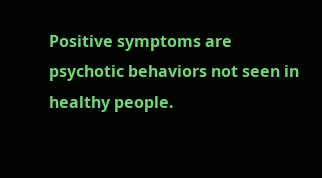Positive symptoms are psychotic behaviors not seen in healthy people.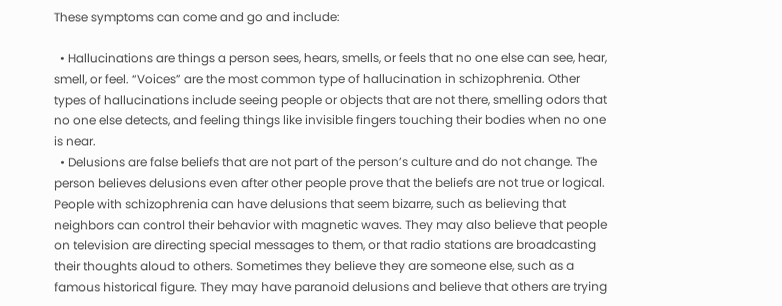These symptoms can come and go and include:

  • Hallucinations are things a person sees, hears, smells, or feels that no one else can see, hear, smell, or feel. “Voices” are the most common type of hallucination in schizophrenia. Other types of hallucinations include seeing people or objects that are not there, smelling odors that no one else detects, and feeling things like invisible fingers touching their bodies when no one is near.
  • Delusions are false beliefs that are not part of the person’s culture and do not change. The person believes delusions even after other people prove that the beliefs are not true or logical. People with schizophrenia can have delusions that seem bizarre, such as believing that neighbors can control their behavior with magnetic waves. They may also believe that people on television are directing special messages to them, or that radio stations are broadcasting their thoughts aloud to others. Sometimes they believe they are someone else, such as a famous historical figure. They may have paranoid delusions and believe that others are trying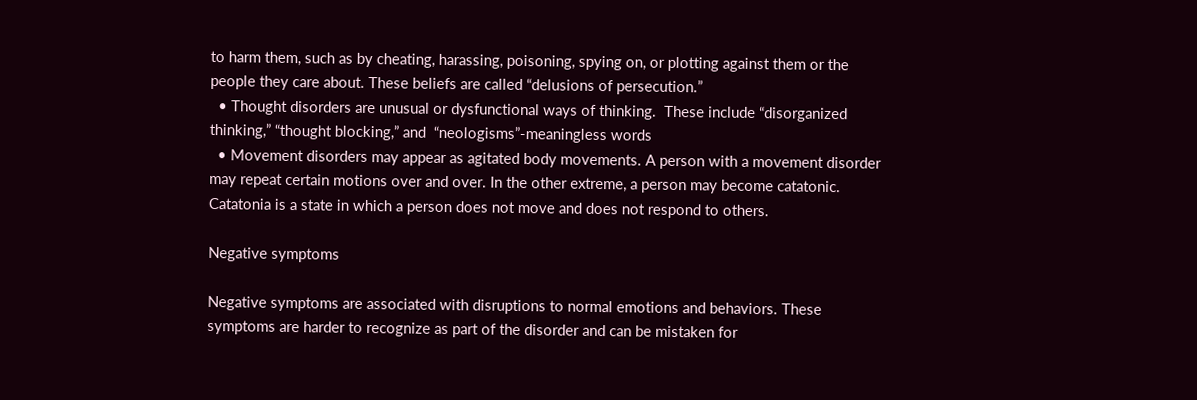to harm them, such as by cheating, harassing, poisoning, spying on, or plotting against them or the people they care about. These beliefs are called “delusions of persecution.”
  • Thought disorders are unusual or dysfunctional ways of thinking.  These include “disorganized thinking,” “thought blocking,” and  “neologisms”-meaningless words
  • Movement disorders may appear as agitated body movements. A person with a movement disorder may repeat certain motions over and over. In the other extreme, a person may become catatonic. Catatonia is a state in which a person does not move and does not respond to others.

Negative symptoms

Negative symptoms are associated with disruptions to normal emotions and behaviors. These symptoms are harder to recognize as part of the disorder and can be mistaken for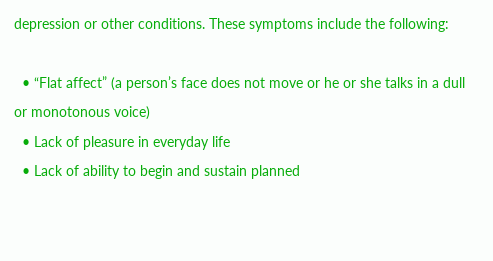depression or other conditions. These symptoms include the following:

  • “Flat affect” (a person’s face does not move or he or she talks in a dull or monotonous voice)
  • Lack of pleasure in everyday life
  • Lack of ability to begin and sustain planned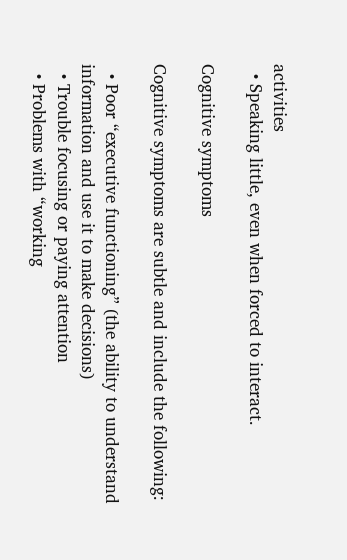activities
  • Speaking little, even when forced to interact.

Cognitive symptoms

Cognitive symptoms are subtle and include the following:

  • Poor “executive functioning” (the ability to understand information and use it to make decisions)
  • Trouble focusing or paying attention
  • Problems with “working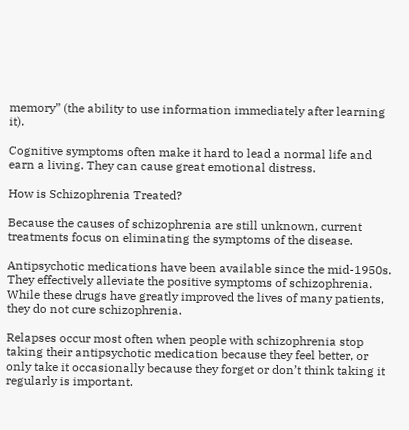memory” (the ability to use information immediately after learning it).

Cognitive symptoms often make it hard to lead a normal life and earn a living. They can cause great emotional distress.

How is Schizophrenia Treated?

Because the causes of schizophrenia are still unknown, current treatments focus on eliminating the symptoms of the disease.

Antipsychotic medications have been available since the mid-1950s. They effectively alleviate the positive symptoms of schizophrenia. While these drugs have greatly improved the lives of many patients, they do not cure schizophrenia.

Relapses occur most often when people with schizophrenia stop taking their antipsychotic medication because they feel better, or only take it occasionally because they forget or don’t think taking it regularly is important.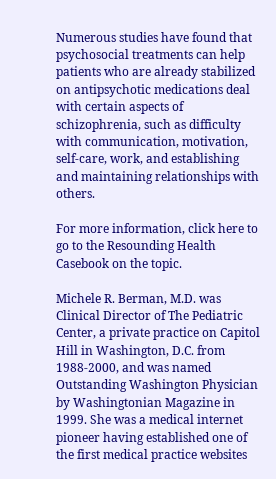Numerous studies have found that psychosocial treatments can help patients who are already stabilized on antipsychotic medications deal with certain aspects of schizophrenia, such as difficulty with communication, motivation, self-care, work, and establishing and maintaining relationships with others.

For more information, click here to go to the Resounding Health Casebook on the topic.

Michele R. Berman, M.D. was Clinical Director of The Pediatric Center, a private practice on Capitol Hill in Washington, D.C. from 1988-2000, and was named Outstanding Washington Physician by Washingtonian Magazine in 1999. She was a medical internet pioneer having established one of the first medical practice websites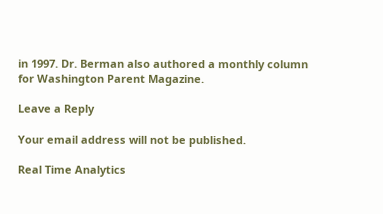in 1997. Dr. Berman also authored a monthly column for Washington Parent Magazine.

Leave a Reply

Your email address will not be published.

Real Time Analytics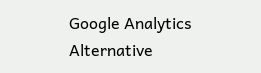Google Analytics Alternative